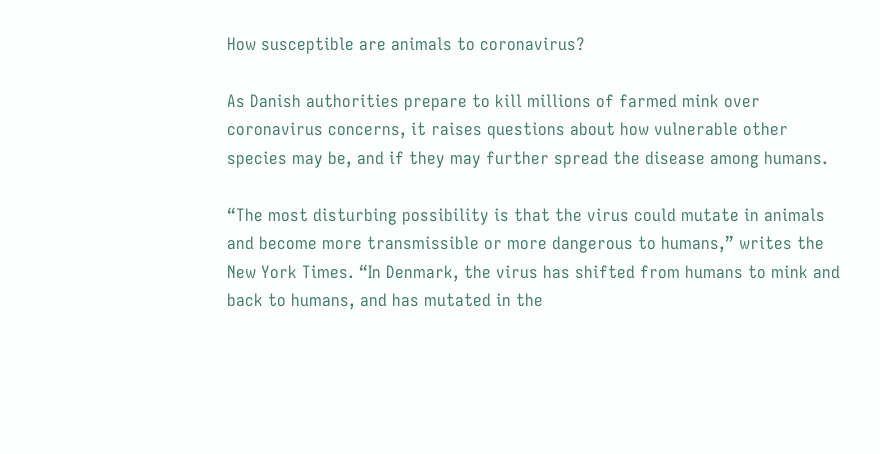How susceptible are animals to coronavirus?

As Danish authorities prepare to kill millions of farmed mink over coronavirus concerns, it raises questions about how vulnerable other species may be, and if they may further spread the disease among humans.

“The most disturbing possibility is that the virus could mutate in animals and become more transmissible or more dangerous to humans,” writes the New York Times. “In Denmark, the virus has shifted from humans to mink and back to humans, and has mutated in the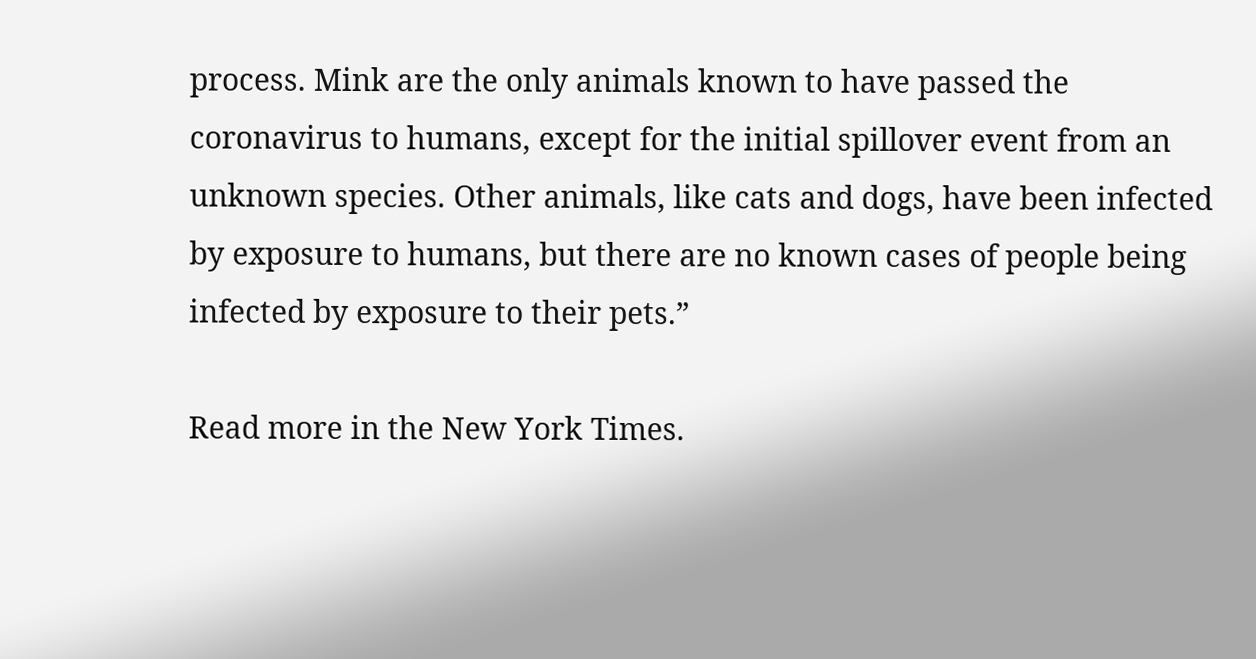process. Mink are the only animals known to have passed the coronavirus to humans, except for the initial spillover event from an unknown species. Other animals, like cats and dogs, have been infected by exposure to humans, but there are no known cases of people being infected by exposure to their pets.”

Read more in the New York Times.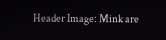Header Image: Mink are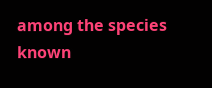among the species known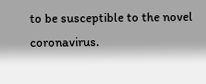to be susceptible to the novel coronavirus.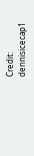Credit: dennisicecap1